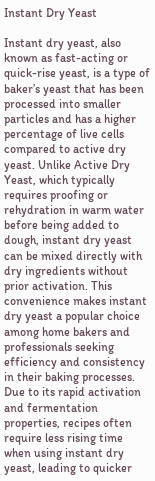Instant Dry Yeast

Instant dry yeast, also known as fast-acting or quick-rise yeast, is a type of baker’s yeast that has been processed into smaller particles and has a higher percentage of live cells compared to active dry yeast. Unlike Active Dry Yeast, which typically requires proofing or rehydration in warm water before being added to dough, instant dry yeast can be mixed directly with dry ingredients without prior activation. This convenience makes instant dry yeast a popular choice among home bakers and professionals seeking efficiency and consistency in their baking processes. Due to its rapid activation and fermentation properties, recipes often require less rising time when using instant dry yeast, leading to quicker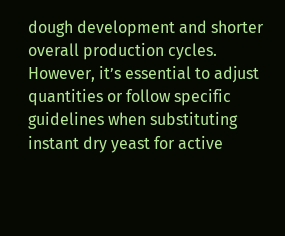dough development and shorter overall production cycles. However, it’s essential to adjust quantities or follow specific guidelines when substituting instant dry yeast for active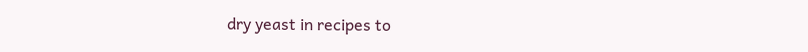dry yeast in recipes to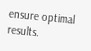ensure optimal results.